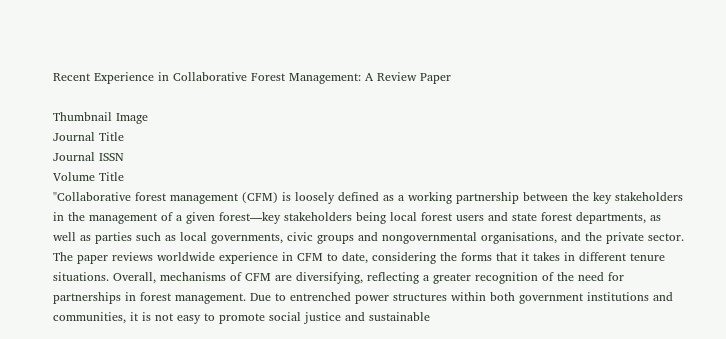Recent Experience in Collaborative Forest Management: A Review Paper

Thumbnail Image
Journal Title
Journal ISSN
Volume Title
"Collaborative forest management (CFM) is loosely defined as a working partnership between the key stakeholders in the management of a given forest—key stakeholders being local forest users and state forest departments, as well as parties such as local governments, civic groups and nongovernmental organisations, and the private sector. The paper reviews worldwide experience in CFM to date, considering the forms that it takes in different tenure situations. Overall, mechanisms of CFM are diversifying, reflecting a greater recognition of the need for partnerships in forest management. Due to entrenched power structures within both government institutions and communities, it is not easy to promote social justice and sustainable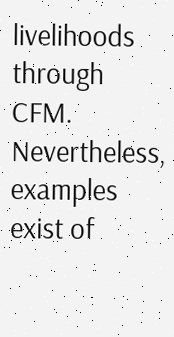livelihoods through CFM. Nevertheless, examples exist of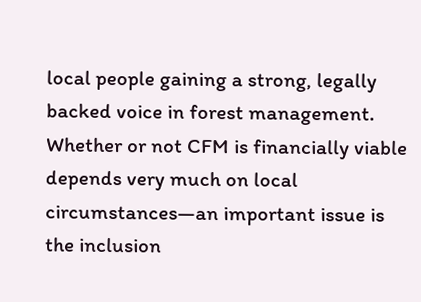local people gaining a strong, legally backed voice in forest management. Whether or not CFM is financially viable depends very much on local circumstances—an important issue is the inclusion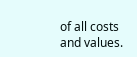of all costs and values.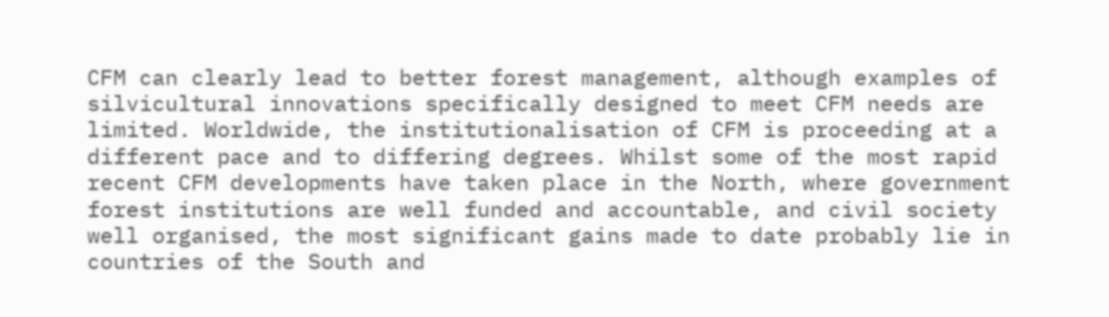CFM can clearly lead to better forest management, although examples of silvicultural innovations specifically designed to meet CFM needs are limited. Worldwide, the institutionalisation of CFM is proceeding at a different pace and to differing degrees. Whilst some of the most rapid recent CFM developments have taken place in the North, where government forest institutions are well funded and accountable, and civil society well organised, the most significant gains made to date probably lie in countries of the South and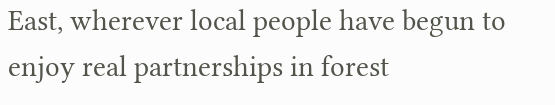East, wherever local people have begun to enjoy real partnerships in forest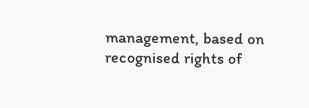management, based on recognised rights of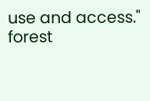use and access."
forest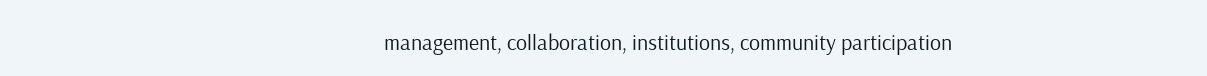management, collaboration, institutions, community participation